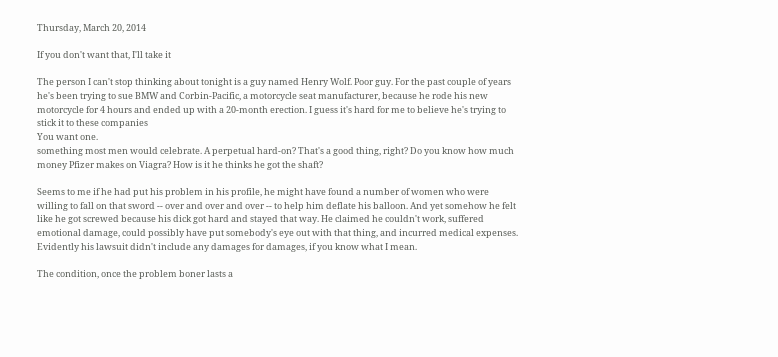Thursday, March 20, 2014

If you don't want that, I'll take it

The person I can't stop thinking about tonight is a guy named Henry Wolf. Poor guy. For the past couple of years he's been trying to sue BMW and Corbin-Pacific, a motorcycle seat manufacturer, because he rode his new motorcycle for 4 hours and ended up with a 20-month erection. I guess it's hard for me to believe he's trying to stick it to these companies
You want one.
something most men would celebrate. A perpetual hard-on? That's a good thing, right? Do you know how much money Pfizer makes on Viagra? How is it he thinks he got the shaft?

Seems to me if he had put his problem in his profile, he might have found a number of women who were willing to fall on that sword -- over and over and over -- to help him deflate his balloon. And yet somehow he felt like he got screwed because his dick got hard and stayed that way. He claimed he couldn't work, suffered emotional damage, could possibly have put somebody's eye out with that thing, and incurred medical expenses. Evidently his lawsuit didn't include any damages for damages, if you know what I mean.

The condition, once the problem boner lasts a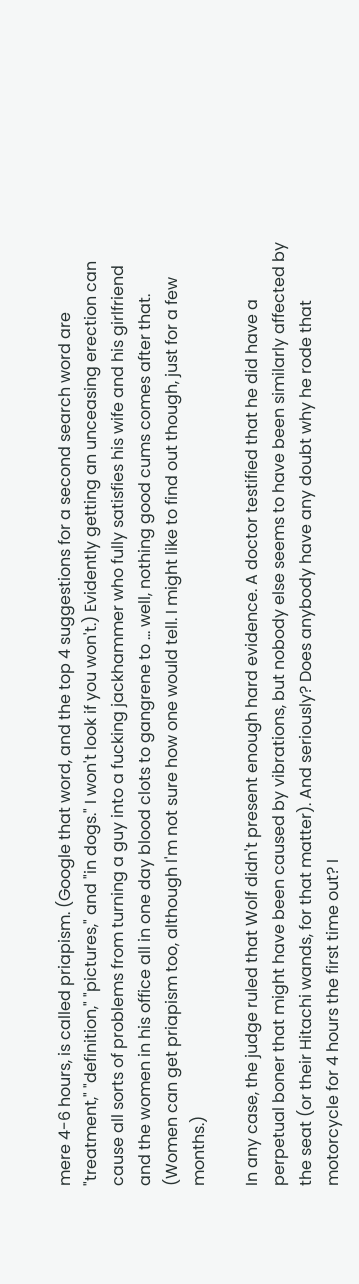mere 4-6 hours, is called priapism. (Google that word, and the top 4 suggestions for a second search word are "treatment," "definition," "pictures," and "in dogs." I won't look if you won't.) Evidently getting an unceasing erection can cause all sorts of problems from turning a guy into a fucking jackhammer who fully satisfies his wife and his girlfriend and the women in his office all in one day blood clots to gangrene to ... well, nothing good cums comes after that. (Women can get priapism too, although I'm not sure how one would tell. I might like to find out though, just for a few months.)

In any case, the judge ruled that Wolf didn't present enough hard evidence. A doctor testified that he did have a perpetual boner that might have been caused by vibrations, but nobody else seems to have been similarly affected by the seat (or their Hitachi wands, for that matter). And seriously? Does anybody have any doubt why he rode that motorcycle for 4 hours the first time out? I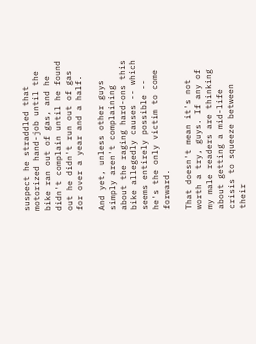suspect he straddled that motorized hand-job until the bike ran out of gas, and he didn't complain until he found out he didn't run out of gas for over a year and a half.

And yet, unless other guys simply aren't complaining about the raging hard-ons this bike allegedly causes -- which seems entirely possible -- he's the only victim to come forward.

That doesn't mean it's not worth a try, guys. If any of my male readers are thinking about getting a mid-life crisis to squeeze between their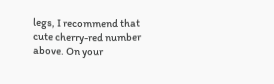legs, I recommend that cute cherry-red number above. On your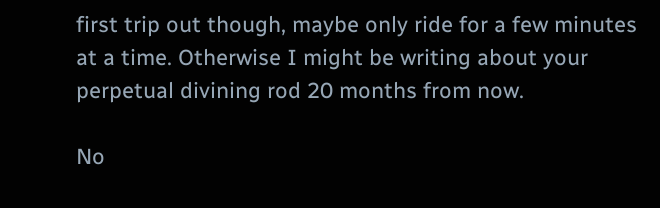first trip out though, maybe only ride for a few minutes at a time. Otherwise I might be writing about your perpetual divining rod 20 months from now.

No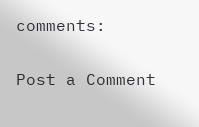comments:

Post a Comment